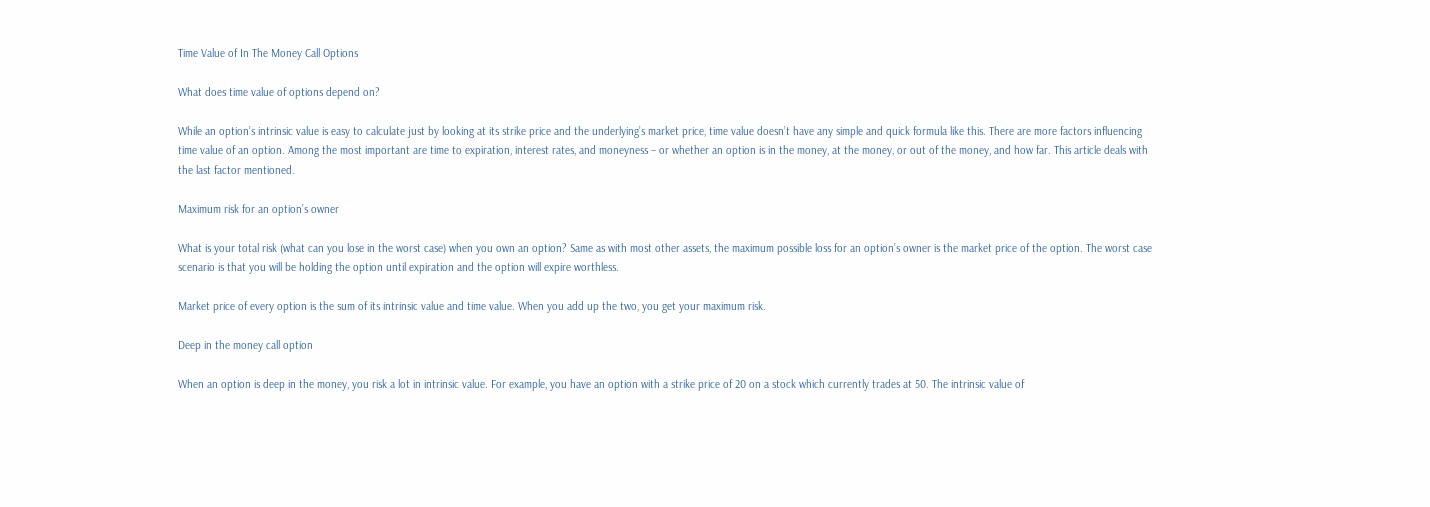Time Value of In The Money Call Options

What does time value of options depend on?

While an option’s intrinsic value is easy to calculate just by looking at its strike price and the underlying’s market price, time value doesn’t have any simple and quick formula like this. There are more factors influencing time value of an option. Among the most important are time to expiration, interest rates, and moneyness – or whether an option is in the money, at the money, or out of the money, and how far. This article deals with the last factor mentioned.

Maximum risk for an option’s owner

What is your total risk (what can you lose in the worst case) when you own an option? Same as with most other assets, the maximum possible loss for an option’s owner is the market price of the option. The worst case scenario is that you will be holding the option until expiration and the option will expire worthless.

Market price of every option is the sum of its intrinsic value and time value. When you add up the two, you get your maximum risk.

Deep in the money call option

When an option is deep in the money, you risk a lot in intrinsic value. For example, you have an option with a strike price of 20 on a stock which currently trades at 50. The intrinsic value of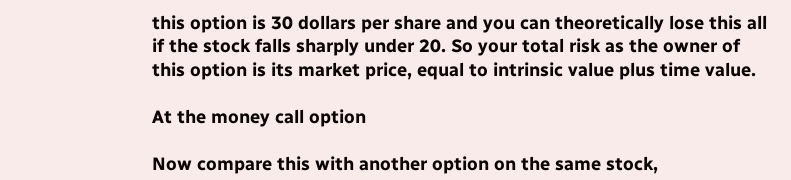this option is 30 dollars per share and you can theoretically lose this all if the stock falls sharply under 20. So your total risk as the owner of this option is its market price, equal to intrinsic value plus time value.

At the money call option

Now compare this with another option on the same stock,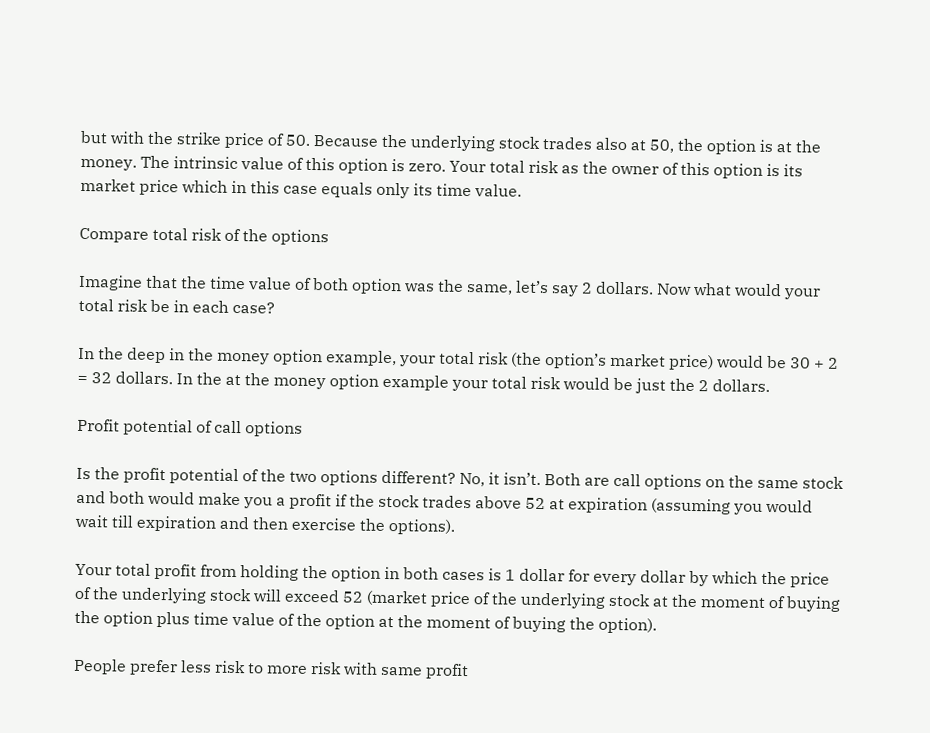but with the strike price of 50. Because the underlying stock trades also at 50, the option is at the money. The intrinsic value of this option is zero. Your total risk as the owner of this option is its market price which in this case equals only its time value.

Compare total risk of the options

Imagine that the time value of both option was the same, let’s say 2 dollars. Now what would your total risk be in each case?

In the deep in the money option example, your total risk (the option’s market price) would be 30 + 2 = 32 dollars. In the at the money option example your total risk would be just the 2 dollars.

Profit potential of call options

Is the profit potential of the two options different? No, it isn’t. Both are call options on the same stock and both would make you a profit if the stock trades above 52 at expiration (assuming you would wait till expiration and then exercise the options).

Your total profit from holding the option in both cases is 1 dollar for every dollar by which the price of the underlying stock will exceed 52 (market price of the underlying stock at the moment of buying the option plus time value of the option at the moment of buying the option).

People prefer less risk to more risk with same profit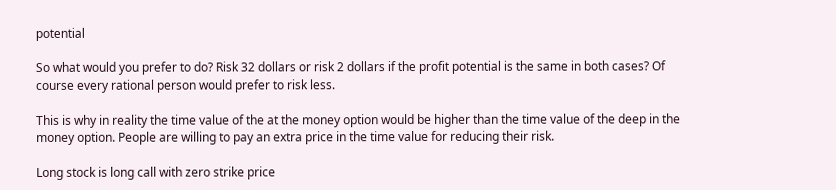potential

So what would you prefer to do? Risk 32 dollars or risk 2 dollars if the profit potential is the same in both cases? Of course every rational person would prefer to risk less.

This is why in reality the time value of the at the money option would be higher than the time value of the deep in the money option. People are willing to pay an extra price in the time value for reducing their risk.

Long stock is long call with zero strike price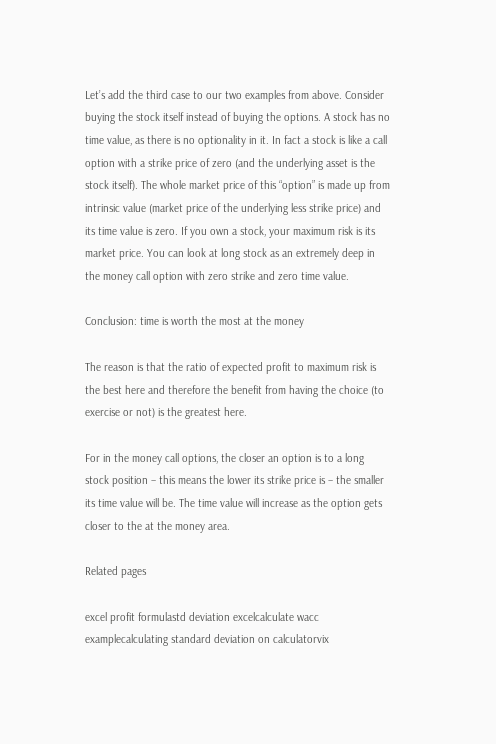Let’s add the third case to our two examples from above. Consider buying the stock itself instead of buying the options. A stock has no time value, as there is no optionality in it. In fact a stock is like a call option with a strike price of zero (and the underlying asset is the stock itself). The whole market price of this “option” is made up from intrinsic value (market price of the underlying less strike price) and its time value is zero. If you own a stock, your maximum risk is its market price. You can look at long stock as an extremely deep in the money call option with zero strike and zero time value.

Conclusion: time is worth the most at the money

The reason is that the ratio of expected profit to maximum risk is the best here and therefore the benefit from having the choice (to exercise or not) is the greatest here.

For in the money call options, the closer an option is to a long stock position – this means the lower its strike price is – the smaller its time value will be. The time value will increase as the option gets closer to the at the money area.

Related pages

excel profit formulastd deviation excelcalculate wacc examplecalculating standard deviation on calculatorvix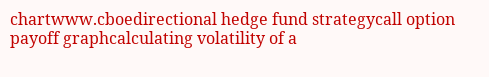chartwww.cboedirectional hedge fund strategycall option payoff graphcalculating volatility of a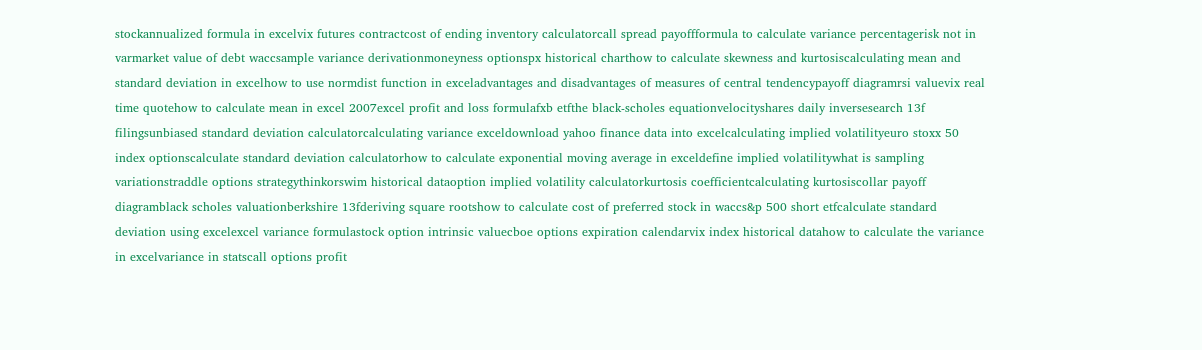stockannualized formula in excelvix futures contractcost of ending inventory calculatorcall spread payoffformula to calculate variance percentagerisk not in varmarket value of debt waccsample variance derivationmoneyness optionspx historical charthow to calculate skewness and kurtosiscalculating mean and standard deviation in excelhow to use normdist function in exceladvantages and disadvantages of measures of central tendencypayoff diagramrsi valuevix real time quotehow to calculate mean in excel 2007excel profit and loss formulafxb etfthe black-scholes equationvelocityshares daily inversesearch 13f filingsunbiased standard deviation calculatorcalculating variance exceldownload yahoo finance data into excelcalculating implied volatilityeuro stoxx 50 index optionscalculate standard deviation calculatorhow to calculate exponential moving average in exceldefine implied volatilitywhat is sampling variationstraddle options strategythinkorswim historical dataoption implied volatility calculatorkurtosis coefficientcalculating kurtosiscollar payoff diagramblack scholes valuationberkshire 13fderiving square rootshow to calculate cost of preferred stock in waccs&p 500 short etfcalculate standard deviation using excelexcel variance formulastock option intrinsic valuecboe options expiration calendarvix index historical datahow to calculate the variance in excelvariance in statscall options profit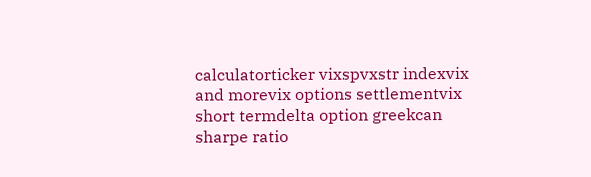calculatorticker vixspvxstr indexvix and morevix options settlementvix short termdelta option greekcan sharpe ratio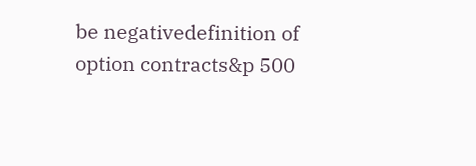be negativedefinition of option contracts&p 500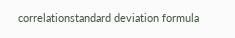correlationstandard deviation formula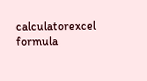calculatorexcel formula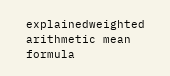explainedweighted arithmetic mean formula